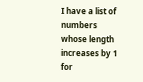I have a list of numbers whose length increases by 1 for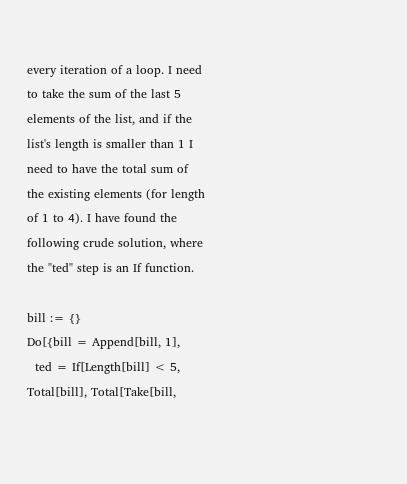every iteration of a loop. I need to take the sum of the last 5 elements of the list, and if the list's length is smaller than 1 I need to have the total sum of the existing elements (for length of 1 to 4). I have found the following crude solution, where the "ted" step is an If function.

bill := {}
Do[{bill = Append[bill, 1],
  ted = If[Length[bill] < 5, Total[bill], Total[Take[bill,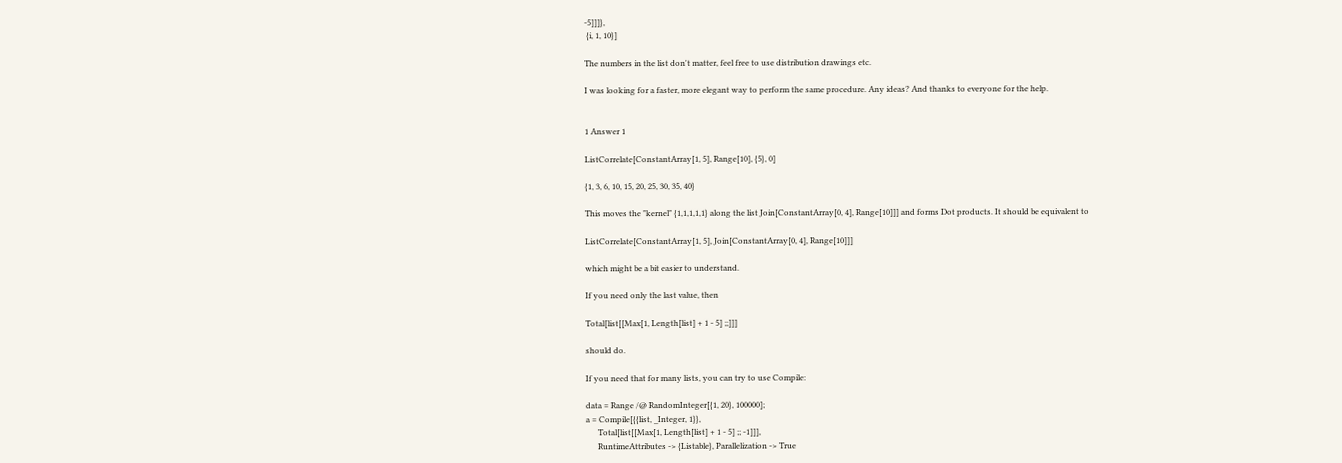-5]]]},
 {i, 1, 10}]

The numbers in the list don't matter, feel free to use distribution drawings etc.

I was looking for a faster, more elegant way to perform the same procedure. Any ideas? And thanks to everyone for the help.


1 Answer 1

ListCorrelate[ConstantArray[1, 5], Range[10], {5}, 0]

{1, 3, 6, 10, 15, 20, 25, 30, 35, 40}

This moves the "kernel" {1,1,1,1,1} along the list Join[ConstantArray[0, 4], Range[10]]] and forms Dot products. It should be equivalent to

ListCorrelate[ConstantArray[1, 5], Join[ConstantArray[0, 4], Range[10]]]

which might be a bit easier to understand.

If you need only the last value, then

Total[list[[Max[1, Length[list] + 1 - 5] ;;]]]

should do.

If you need that for many lists, you can try to use Compile:

data = Range /@ RandomInteger[{1, 20}, 100000];
a = Compile[{{list, _Integer, 1}},
      Total[list[[Max[1, Length[list] + 1 - 5] ;; -1]]],
      RuntimeAttributes -> {Listable}, Parallelization -> True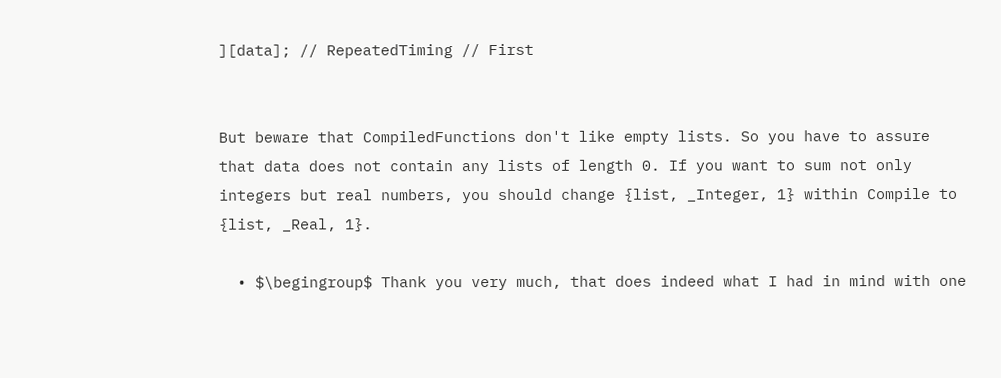][data]; // RepeatedTiming // First


But beware that CompiledFunctions don't like empty lists. So you have to assure that data does not contain any lists of length 0. If you want to sum not only integers but real numbers, you should change {list, _Integer, 1} within Compile to {list, _Real, 1}.

  • $\begingroup$ Thank you very much, that does indeed what I had in mind with one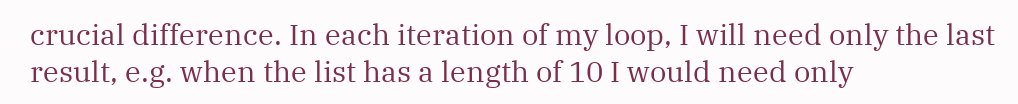crucial difference. In each iteration of my loop, I will need only the last result, e.g. when the list has a length of 10 I would need only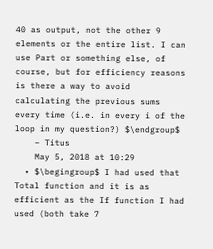40 as output, not the other 9 elements or the entire list. I can use Part or something else, of course, but for efficiency reasons is there a way to avoid calculating the previous sums every time (i.e. in every i of the loop in my question?) $\endgroup$
    – Titus
    May 5, 2018 at 10:29
  • $\begingroup$ I had used that Total function and it is as efficient as the If function I had used (both take 7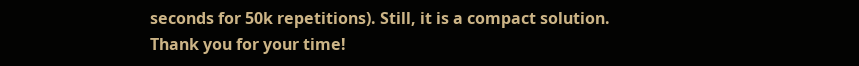seconds for 50k repetitions). Still, it is a compact solution. Thank you for your time!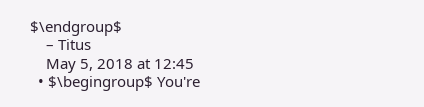$\endgroup$
    – Titus
    May 5, 2018 at 12:45
  • $\begingroup$ You're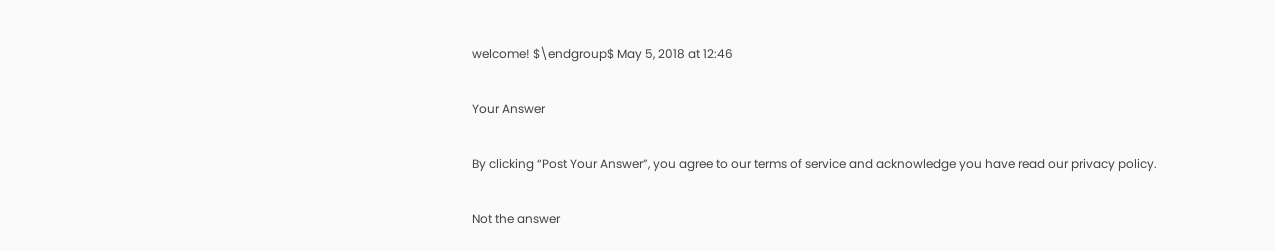welcome! $\endgroup$ May 5, 2018 at 12:46

Your Answer

By clicking “Post Your Answer”, you agree to our terms of service and acknowledge you have read our privacy policy.

Not the answer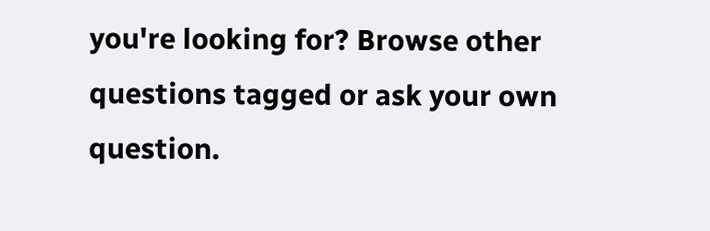you're looking for? Browse other questions tagged or ask your own question.